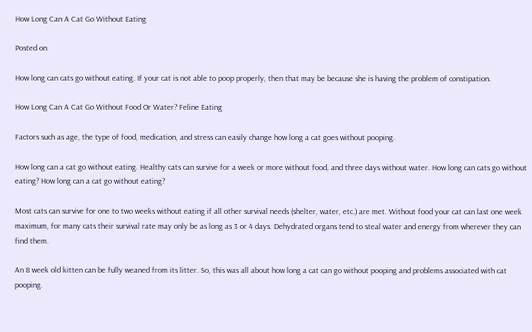How Long Can A Cat Go Without Eating

Posted on

How long can cats go without eating. If your cat is not able to poop properly, then that may be because she is having the problem of constipation.

How Long Can A Cat Go Without Food Or Water? Feline Eating

Factors such as age, the type of food, medication, and stress can easily change how long a cat goes without pooping.

How long can a cat go without eating. Healthy cats can survive for a week or more without food, and three days without water. How long can cats go without eating? How long can a cat go without eating?

Most cats can survive for one to two weeks without eating if all other survival needs (shelter, water, etc.) are met. Without food your cat can last one week maximum, for many cats their survival rate may only be as long as 3 or 4 days. Dehydrated organs tend to steal water and energy from wherever they can find them.

An 8 week old kitten can be fully weaned from its litter. So, this was all about how long a cat can go without pooping and problems associated with cat pooping.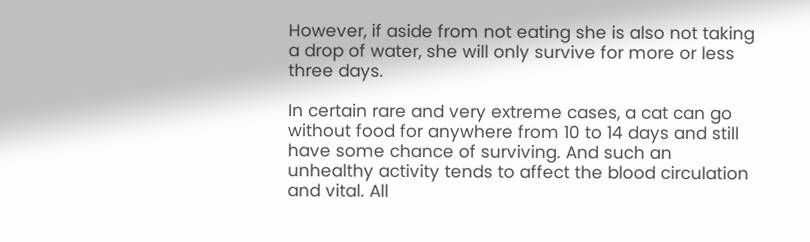However, if aside from not eating she is also not taking a drop of water, she will only survive for more or less three days.

In certain rare and very extreme cases, a cat can go without food for anywhere from 10 to 14 days and still have some chance of surviving. And such an unhealthy activity tends to affect the blood circulation and vital. All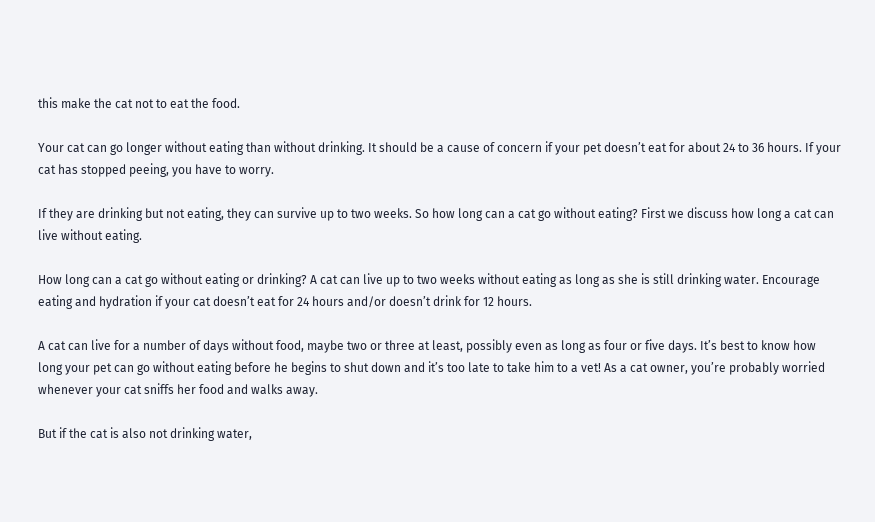this make the cat not to eat the food.

Your cat can go longer without eating than without drinking. It should be a cause of concern if your pet doesn’t eat for about 24 to 36 hours. If your cat has stopped peeing, you have to worry.

If they are drinking but not eating, they can survive up to two weeks. So how long can a cat go without eating? First we discuss how long a cat can live without eating.

How long can a cat go without eating or drinking? A cat can live up to two weeks without eating as long as she is still drinking water. Encourage eating and hydration if your cat doesn’t eat for 24 hours and/or doesn’t drink for 12 hours.

A cat can live for a number of days without food, maybe two or three at least, possibly even as long as four or five days. It’s best to know how long your pet can go without eating before he begins to shut down and it’s too late to take him to a vet! As a cat owner, you’re probably worried whenever your cat sniffs her food and walks away.

But if the cat is also not drinking water,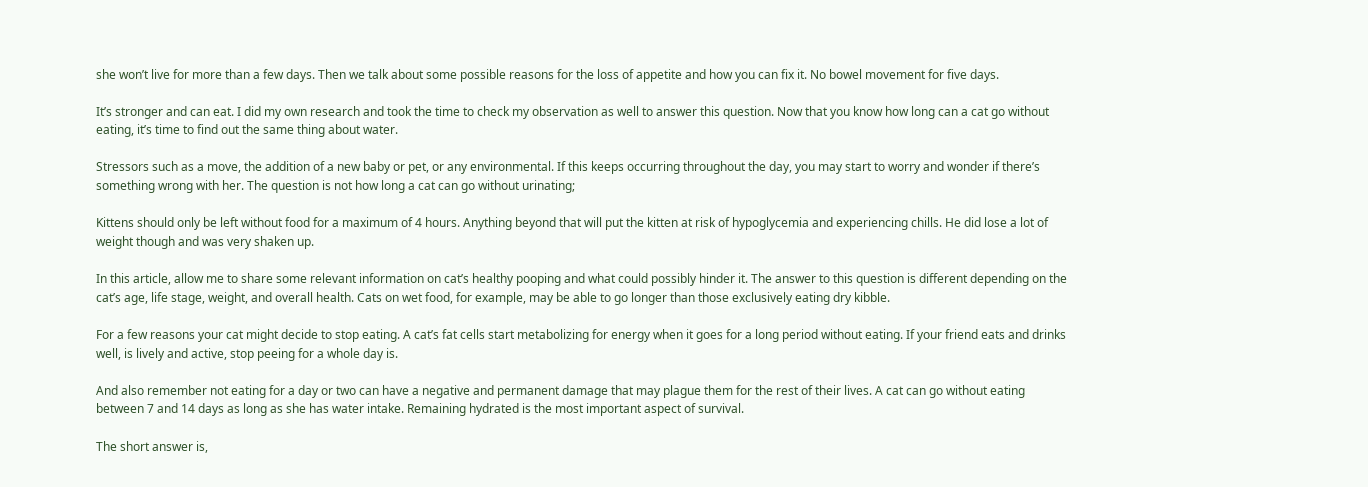she won’t live for more than a few days. Then we talk about some possible reasons for the loss of appetite and how you can fix it. No bowel movement for five days.

It’s stronger and can eat. I did my own research and took the time to check my observation as well to answer this question. Now that you know how long can a cat go without eating, it’s time to find out the same thing about water.

Stressors such as a move, the addition of a new baby or pet, or any environmental. If this keeps occurring throughout the day, you may start to worry and wonder if there’s something wrong with her. The question is not how long a cat can go without urinating;

Kittens should only be left without food for a maximum of 4 hours. Anything beyond that will put the kitten at risk of hypoglycemia and experiencing chills. He did lose a lot of weight though and was very shaken up.

In this article, allow me to share some relevant information on cat’s healthy pooping and what could possibly hinder it. The answer to this question is different depending on the cat’s age, life stage, weight, and overall health. Cats on wet food, for example, may be able to go longer than those exclusively eating dry kibble.

For a few reasons your cat might decide to stop eating. A cat’s fat cells start metabolizing for energy when it goes for a long period without eating. If your friend eats and drinks well, is lively and active, stop peeing for a whole day is.

And also remember not eating for a day or two can have a negative and permanent damage that may plague them for the rest of their lives. A cat can go without eating between 7 and 14 days as long as she has water intake. Remaining hydrated is the most important aspect of survival.

The short answer is,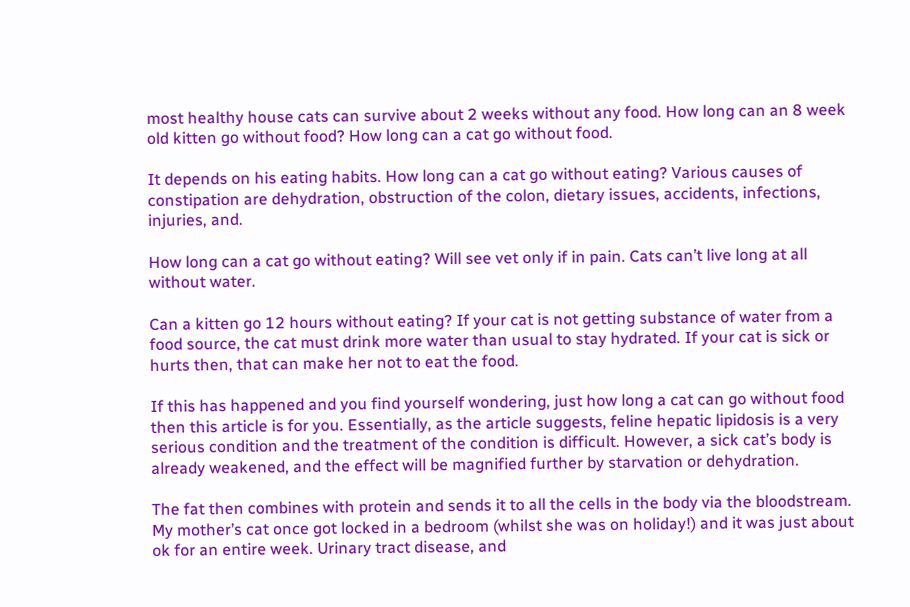most healthy house cats can survive about 2 weeks without any food. How long can an 8 week old kitten go without food? How long can a cat go without food.

It depends on his eating habits. How long can a cat go without eating? Various causes of constipation are dehydration, obstruction of the colon, dietary issues, accidents, infections, injuries, and.

How long can a cat go without eating? Will see vet only if in pain. Cats can’t live long at all without water.

Can a kitten go 12 hours without eating? If your cat is not getting substance of water from a food source, the cat must drink more water than usual to stay hydrated. If your cat is sick or hurts then, that can make her not to eat the food.

If this has happened and you find yourself wondering, just how long a cat can go without food then this article is for you. Essentially, as the article suggests, feline hepatic lipidosis is a very serious condition and the treatment of the condition is difficult. However, a sick cat’s body is already weakened, and the effect will be magnified further by starvation or dehydration.

The fat then combines with protein and sends it to all the cells in the body via the bloodstream. My mother’s cat once got locked in a bedroom (whilst she was on holiday!) and it was just about ok for an entire week. Urinary tract disease, and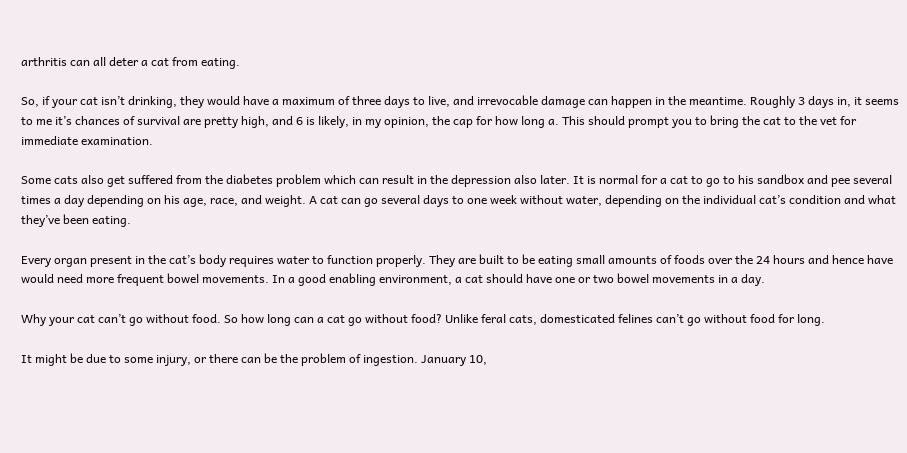arthritis can all deter a cat from eating.

So, if your cat isn’t drinking, they would have a maximum of three days to live, and irrevocable damage can happen in the meantime. Roughly 3 days in, it seems to me it’s chances of survival are pretty high, and 6 is likely, in my opinion, the cap for how long a. This should prompt you to bring the cat to the vet for immediate examination.

Some cats also get suffered from the diabetes problem which can result in the depression also later. It is normal for a cat to go to his sandbox and pee several times a day depending on his age, race, and weight. A cat can go several days to one week without water, depending on the individual cat’s condition and what they’ve been eating.

Every organ present in the cat’s body requires water to function properly. They are built to be eating small amounts of foods over the 24 hours and hence have would need more frequent bowel movements. In a good enabling environment, a cat should have one or two bowel movements in a day.

Why your cat can’t go without food. So how long can a cat go without food? Unlike feral cats, domesticated felines can’t go without food for long.

It might be due to some injury, or there can be the problem of ingestion. January 10,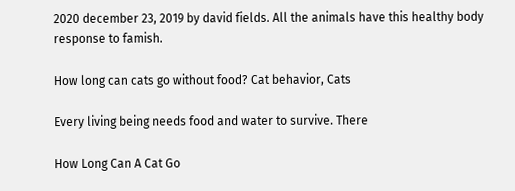2020 december 23, 2019 by david fields. All the animals have this healthy body response to famish.

How long can cats go without food? Cat behavior, Cats

Every living being needs food and water to survive. There

How Long Can A Cat Go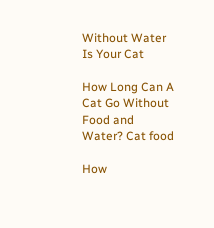Without Water Is Your Cat

How Long Can A Cat Go Without Food and Water? Cat food

How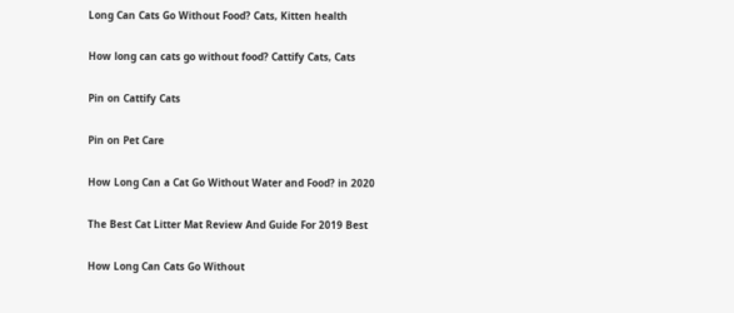Long Can Cats Go Without Food? Cats, Kitten health

How long can cats go without food? Cattify Cats, Cats

Pin on Cattify Cats

Pin on Pet Care

How Long Can a Cat Go Without Water and Food? in 2020

The Best Cat Litter Mat Review And Guide For 2019 Best

How Long Can Cats Go Without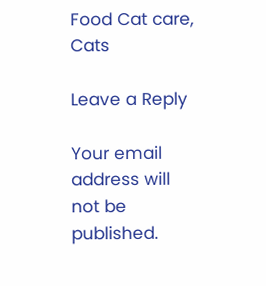Food Cat care, Cats

Leave a Reply

Your email address will not be published.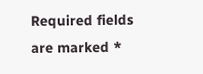Required fields are marked *